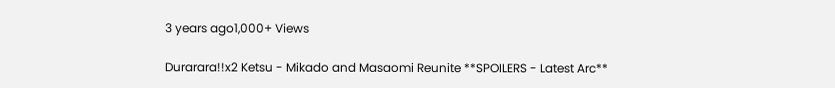3 years ago1,000+ Views

Durarara!!x2 Ketsu - Mikado and Masaomi Reunite **SPOILERS - Latest Arc**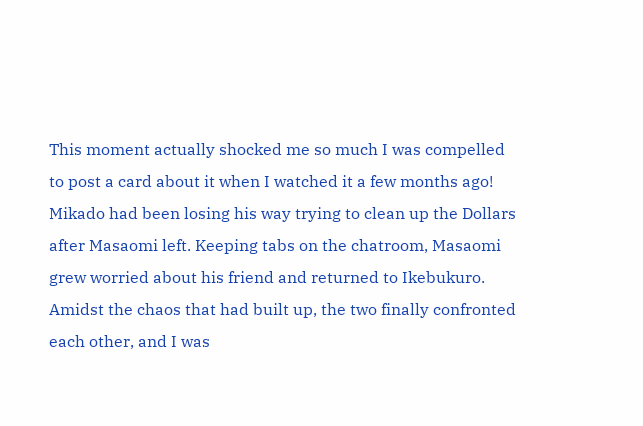This moment actually shocked me so much I was compelled to post a card about it when I watched it a few months ago! Mikado had been losing his way trying to clean up the Dollars after Masaomi left. Keeping tabs on the chatroom, Masaomi grew worried about his friend and returned to Ikebukuro. Amidst the chaos that had built up, the two finally confronted each other, and I was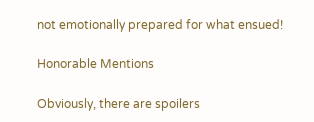not emotionally prepared for what ensued!

Honorable Mentions

Obviously, there are spoilers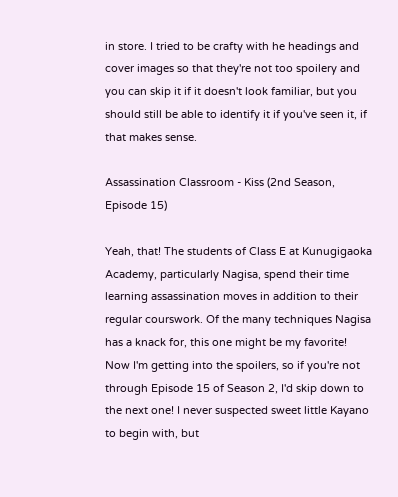in store. I tried to be crafty with he headings and cover images so that they're not too spoilery and you can skip it if it doesn't look familiar, but you should still be able to identify it if you've seen it, if that makes sense.

Assassination Classroom - Kiss (2nd Season, Episode 15)

Yeah, that! The students of Class E at Kunugigaoka Academy, particularly Nagisa, spend their time learning assassination moves in addition to their regular courswork. Of the many techniques Nagisa has a knack for, this one might be my favorite! Now I'm getting into the spoilers, so if you're not through Episode 15 of Season 2, I'd skip down to the next one! I never suspected sweet little Kayano to begin with, but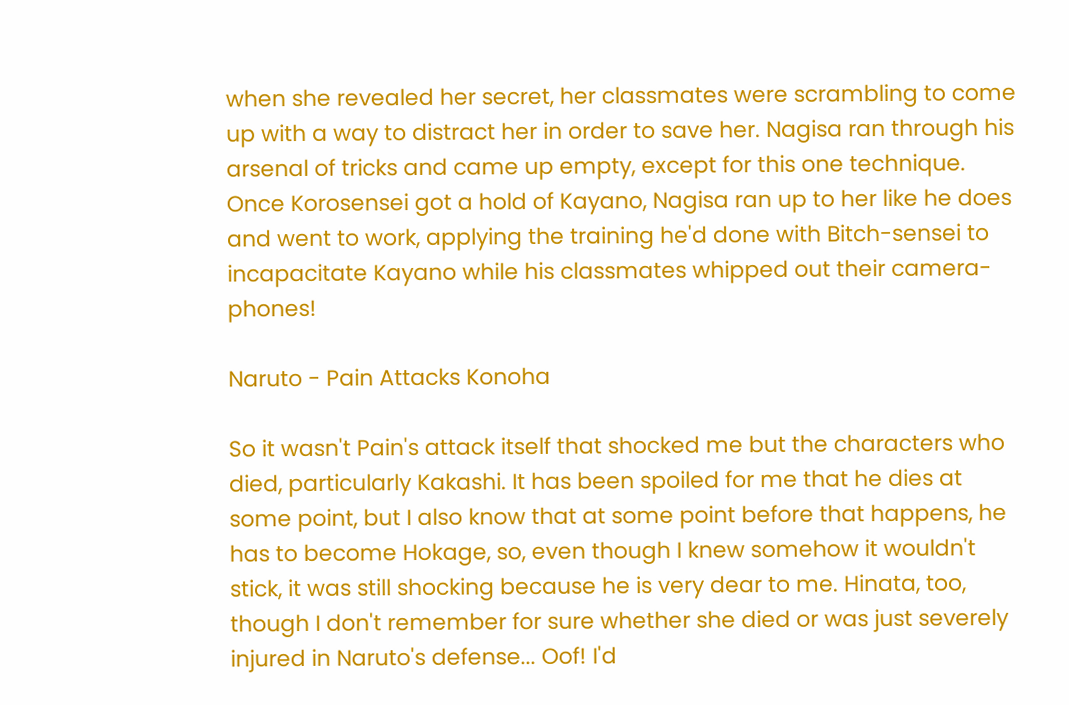when she revealed her secret, her classmates were scrambling to come up with a way to distract her in order to save her. Nagisa ran through his arsenal of tricks and came up empty, except for this one technique. Once Korosensei got a hold of Kayano, Nagisa ran up to her like he does and went to work, applying the training he'd done with Bitch-sensei to incapacitate Kayano while his classmates whipped out their camera-phones!

Naruto - Pain Attacks Konoha

So it wasn't Pain's attack itself that shocked me but the characters who died, particularly Kakashi. It has been spoiled for me that he dies at some point, but I also know that at some point before that happens, he has to become Hokage, so, even though I knew somehow it wouldn't stick, it was still shocking because he is very dear to me. Hinata, too, though I don't remember for sure whether she died or was just severely injured in Naruto's defense... Oof! I'd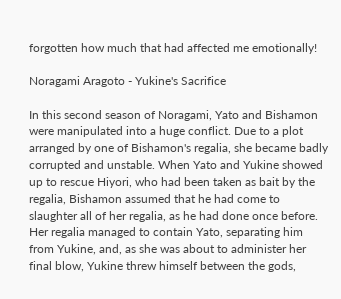forgotten how much that had affected me emotionally!

Noragami Aragoto - Yukine's Sacrifice

In this second season of Noragami, Yato and Bishamon were manipulated into a huge conflict. Due to a plot arranged by one of Bishamon's regalia, she became badly corrupted and unstable. When Yato and Yukine showed up to rescue Hiyori, who had been taken as bait by the regalia, Bishamon assumed that he had come to slaughter all of her regalia, as he had done once before. Her regalia managed to contain Yato, separating him from Yukine, and, as she was about to administer her final blow, Yukine threw himself between the gods,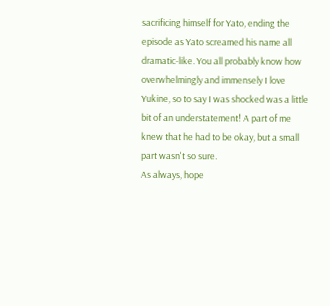sacrificing himself for Yato, ending the episode as Yato screamed his name all dramatic-like. You all probably know how overwhelmingly and immensely I love Yukine, so to say I was shocked was a little bit of an understatement! A part of me knew that he had to be okay, but a small part wasn't so sure.
As always, hope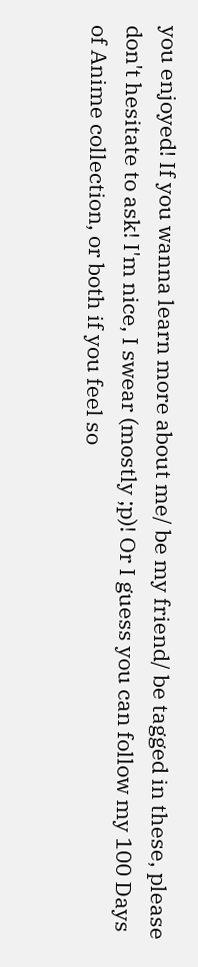you enjoyed! If you wanna learn more about me/ be my friend/ be tagged in these, please don't hesitate to ask! I'm nice, I swear (mostly ;p)! Or I guess you can follow my 100 Days of Anime collection, or both if you feel so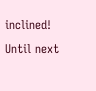inclined!
Until next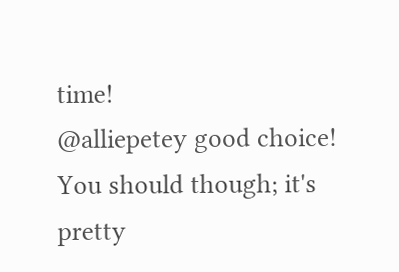time!
@alliepetey good choice! You should though; it's pretty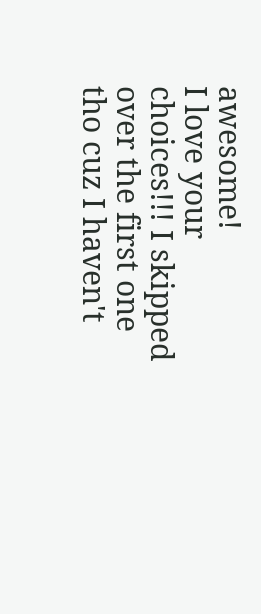awesome!
I love your choices!!! I skipped over the first one tho cuz I haven't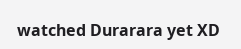watched Durarara yet XD